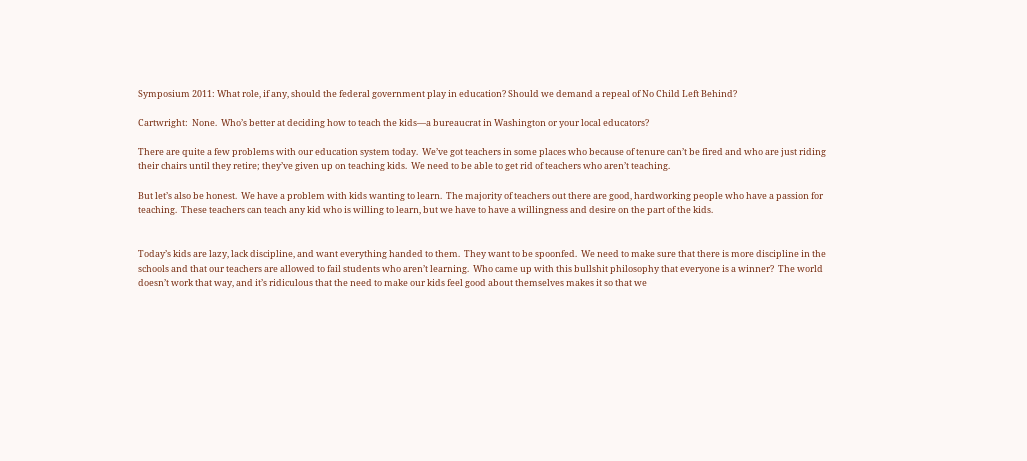Symposium 2011: What role, if any, should the federal government play in education? Should we demand a repeal of No Child Left Behind?

Cartwright:  None.  Who’s better at deciding how to teach the kids—a bureaucrat in Washington or your local educators?

There are quite a few problems with our education system today.  We’ve got teachers in some places who because of tenure can’t be fired and who are just riding their chairs until they retire; they’ve given up on teaching kids.  We need to be able to get rid of teachers who aren’t teaching.

But let’s also be honest.  We have a problem with kids wanting to learn.  The majority of teachers out there are good, hardworking people who have a passion for teaching.  These teachers can teach any kid who is willing to learn, but we have to have a willingness and desire on the part of the kids.


Today’s kids are lazy, lack discipline, and want everything handed to them.  They want to be spoonfed.  We need to make sure that there is more discipline in the schools and that our teachers are allowed to fail students who aren’t learning.  Who came up with this bullshit philosophy that everyone is a winner?  The world doesn’t work that way, and it’s ridiculous that the need to make our kids feel good about themselves makes it so that we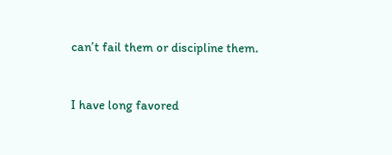can’t fail them or discipline them.


I have long favored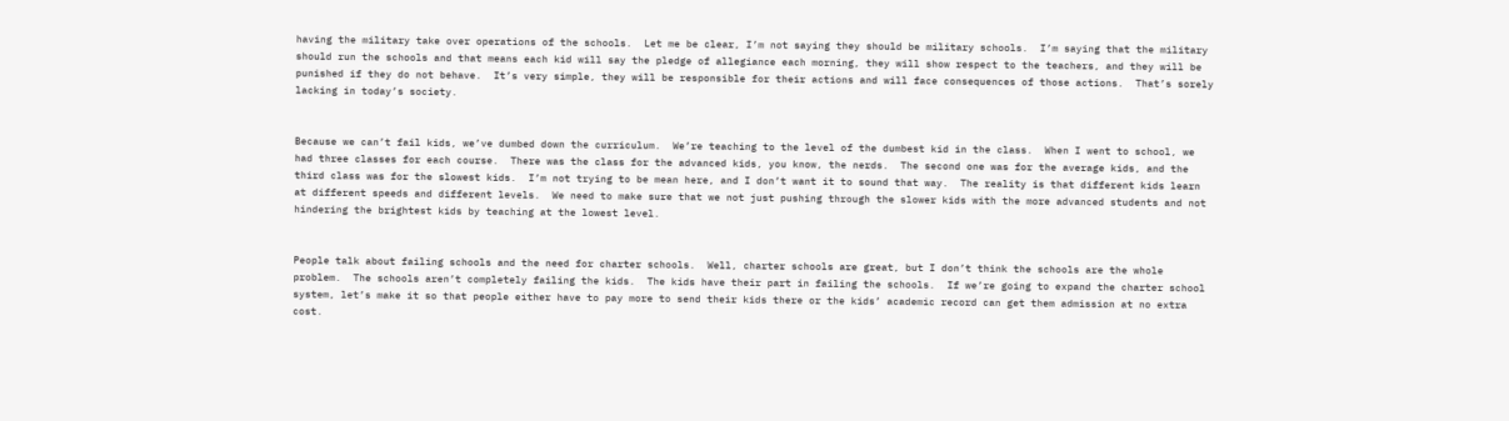having the military take over operations of the schools.  Let me be clear, I’m not saying they should be military schools.  I’m saying that the military should run the schools and that means each kid will say the pledge of allegiance each morning, they will show respect to the teachers, and they will be punished if they do not behave.  It’s very simple, they will be responsible for their actions and will face consequences of those actions.  That’s sorely lacking in today’s society.


Because we can’t fail kids, we’ve dumbed down the curriculum.  We’re teaching to the level of the dumbest kid in the class.  When I went to school, we had three classes for each course.  There was the class for the advanced kids, you know, the nerds.  The second one was for the average kids, and the third class was for the slowest kids.  I’m not trying to be mean here, and I don’t want it to sound that way.  The reality is that different kids learn at different speeds and different levels.  We need to make sure that we not just pushing through the slower kids with the more advanced students and not hindering the brightest kids by teaching at the lowest level.


People talk about failing schools and the need for charter schools.  Well, charter schools are great, but I don’t think the schools are the whole problem.  The schools aren’t completely failing the kids.  The kids have their part in failing the schools.  If we’re going to expand the charter school system, let’s make it so that people either have to pay more to send their kids there or the kids’ academic record can get them admission at no extra cost.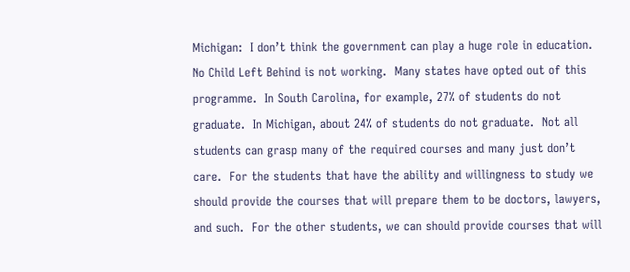Michigan:  I don’t think the government can play a huge role in education.  No Child Left Behind is not working.  Many states have opted out of this programme.  In South Carolina, for example, 27% of students do not graduate.  In Michigan, about 24% of students do not graduate.  Not all students can grasp many of the required courses and many just don’t care.  For the students that have the ability and willingness to study we should provide the courses that will prepare them to be doctors, lawyers, and such.  For the other students, we can should provide courses that will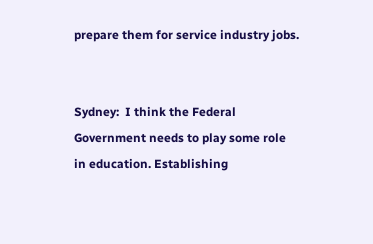prepare them for service industry jobs.


Sydney:  I think the Federal Government needs to play some role in education. Establishing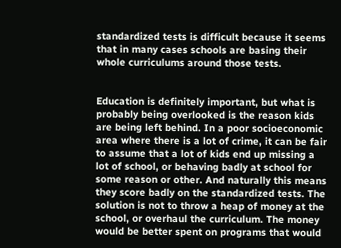standardized tests is difficult because it seems that in many cases schools are basing their whole curriculums around those tests.


Education is definitely important, but what is probably being overlooked is the reason kids are being left behind. In a poor socioeconomic area where there is a lot of crime, it can be fair to assume that a lot of kids end up missing a lot of school, or behaving badly at school for some reason or other. And naturally this means they score badly on the standardized tests. The solution is not to throw a heap of money at the school, or overhaul the curriculum. The money would be better spent on programs that would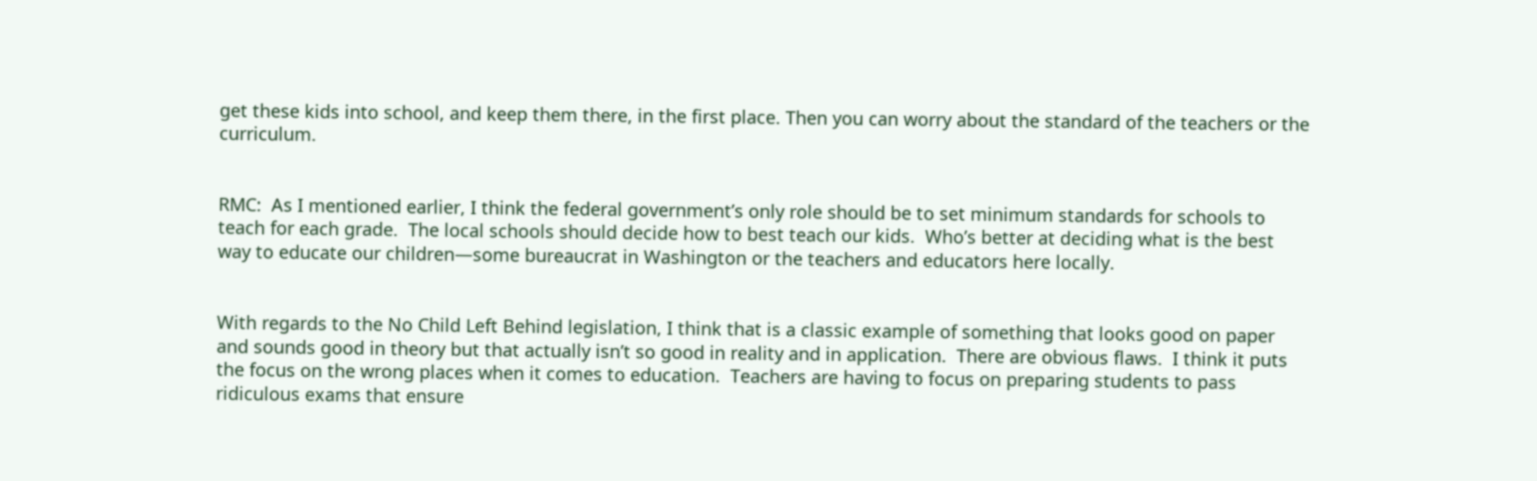get these kids into school, and keep them there, in the first place. Then you can worry about the standard of the teachers or the curriculum.


RMC:  As I mentioned earlier, I think the federal government’s only role should be to set minimum standards for schools to teach for each grade.  The local schools should decide how to best teach our kids.  Who’s better at deciding what is the best way to educate our children—some bureaucrat in Washington or the teachers and educators here locally.


With regards to the No Child Left Behind legislation, I think that is a classic example of something that looks good on paper and sounds good in theory but that actually isn’t so good in reality and in application.  There are obvious flaws.  I think it puts the focus on the wrong places when it comes to education.  Teachers are having to focus on preparing students to pass ridiculous exams that ensure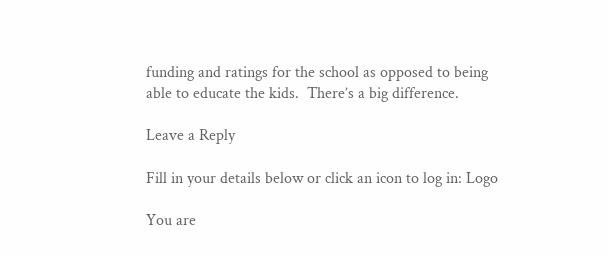funding and ratings for the school as opposed to being able to educate the kids.  There’s a big difference.

Leave a Reply

Fill in your details below or click an icon to log in: Logo

You are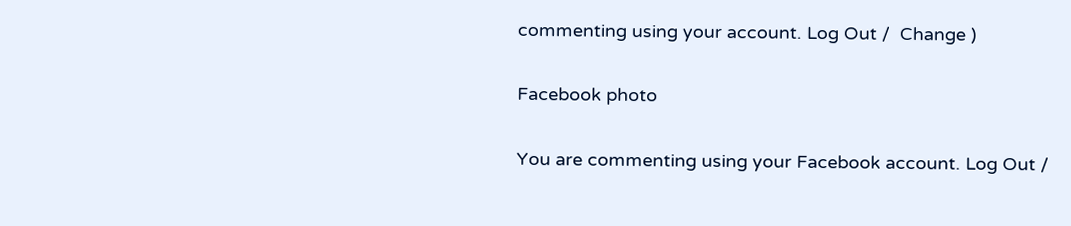commenting using your account. Log Out /  Change )

Facebook photo

You are commenting using your Facebook account. Log Out /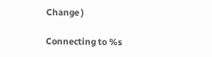Change )

Connecting to %s